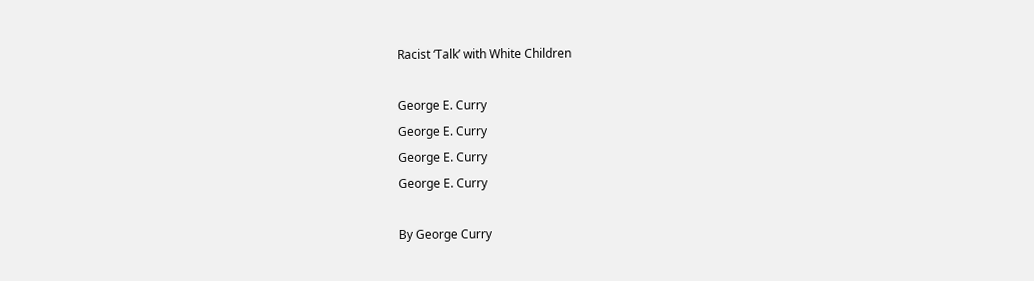Racist ‘Talk’ with White Children

George E. Curry
George E. Curry
George E. Curry
George E. Curry

By George Curry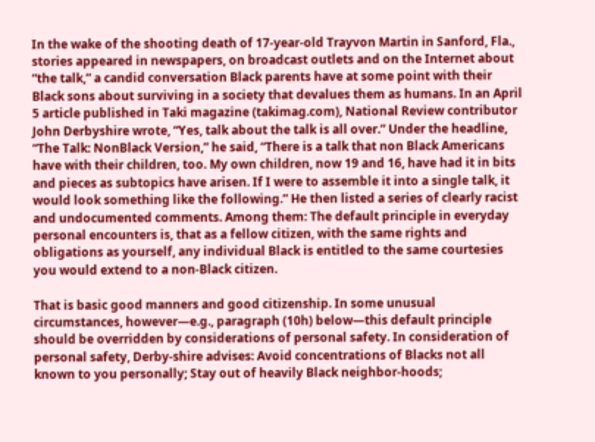In the wake of the shooting death of 17-year-old Trayvon Martin in Sanford, Fla., stories appeared in newspapers, on broadcast outlets and on the Internet about “the talk,” a candid conversation Black parents have at some point with their Black sons about surviving in a society that devalues them as humans. In an April 5 article published in Taki magazine (takimag.com), National Review contributor John Derbyshire wrote, “Yes, talk about the talk is all over.” Under the headline, “The Talk: NonBlack Version,” he said, “There is a talk that non Black Americans have with their children, too. My own children, now 19 and 16, have had it in bits and pieces as subtopics have arisen. If I were to assemble it into a single talk, it would look something like the following.” He then listed a series of clearly racist and undocumented comments. Among them: The default principle in everyday personal encounters is, that as a fellow citizen, with the same rights and obligations as yourself, any individual Black is entitled to the same courtesies you would extend to a non-Black citizen.

That is basic good manners and good citizenship. In some unusual circumstances, however—e.g., paragraph (10h) below—this default principle should be overridden by considerations of personal safety. In consideration of personal safety, Derby-shire advises: Avoid concentrations of Blacks not all known to you personally; Stay out of heavily Black neighbor-hoods;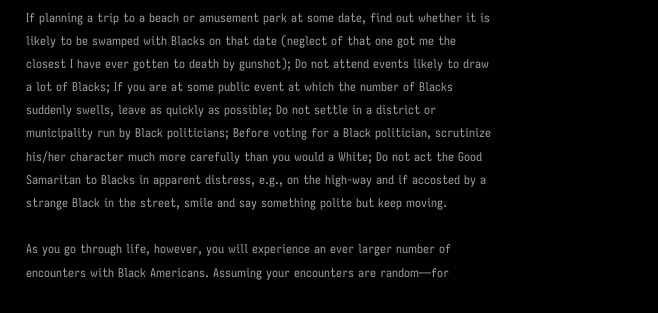If planning a trip to a beach or amusement park at some date, find out whether it is likely to be swamped with Blacks on that date (neglect of that one got me the closest I have ever gotten to death by gunshot); Do not attend events likely to draw a lot of Blacks; If you are at some public event at which the number of Blacks suddenly swells, leave as quickly as possible; Do not settle in a district or municipality run by Black politicians; Before voting for a Black politician, scrutinize his/her character much more carefully than you would a White; Do not act the Good Samaritan to Blacks in apparent distress, e.g., on the high-way and if accosted by a strange Black in the street, smile and say something polite but keep moving.

As you go through life, however, you will experience an ever larger number of encounters with Black Americans. Assuming your encounters are random—for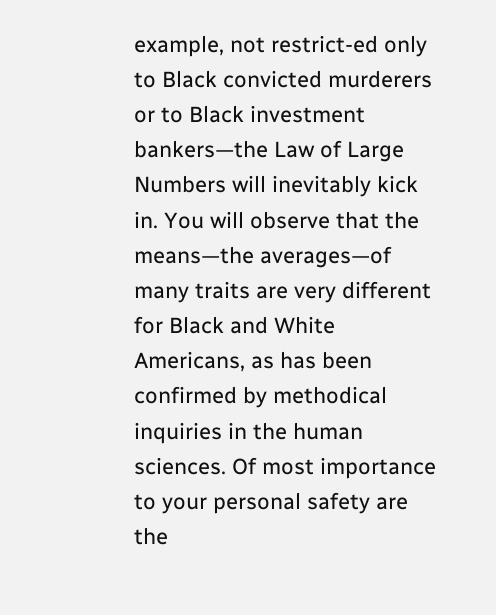example, not restrict-ed only to Black convicted murderers or to Black investment bankers—the Law of Large Numbers will inevitably kick in. You will observe that the means—the averages—of many traits are very different for Black and White Americans, as has been confirmed by methodical inquiries in the human sciences. Of most importance to your personal safety are the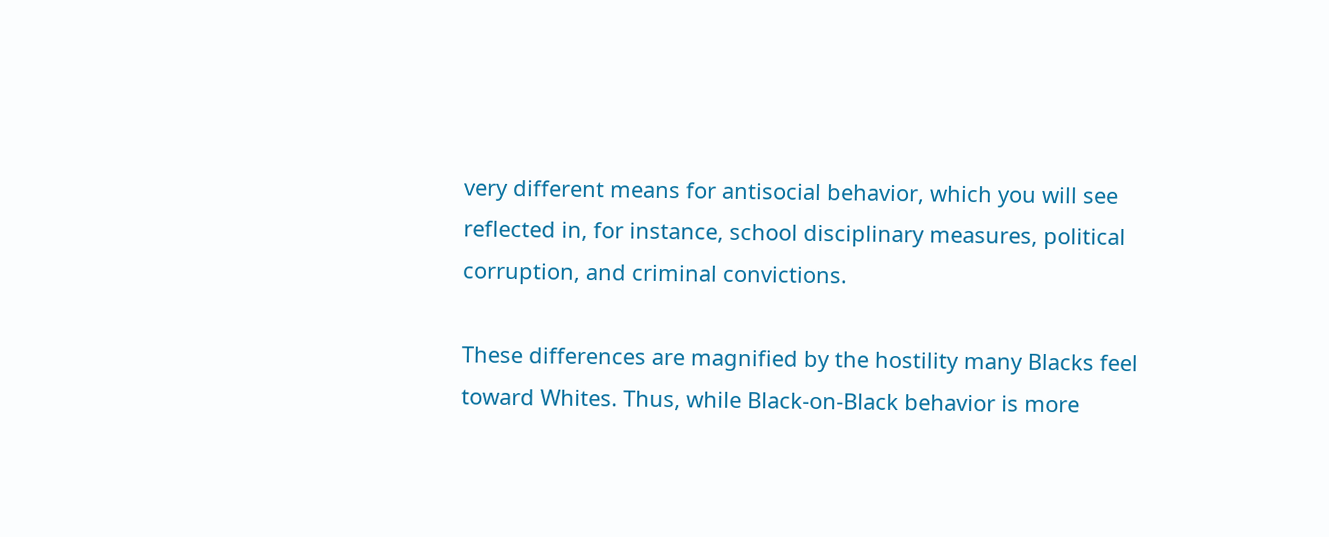very different means for antisocial behavior, which you will see reflected in, for instance, school disciplinary measures, political corruption, and criminal convictions.

These differences are magnified by the hostility many Blacks feel toward Whites. Thus, while Black-on-Black behavior is more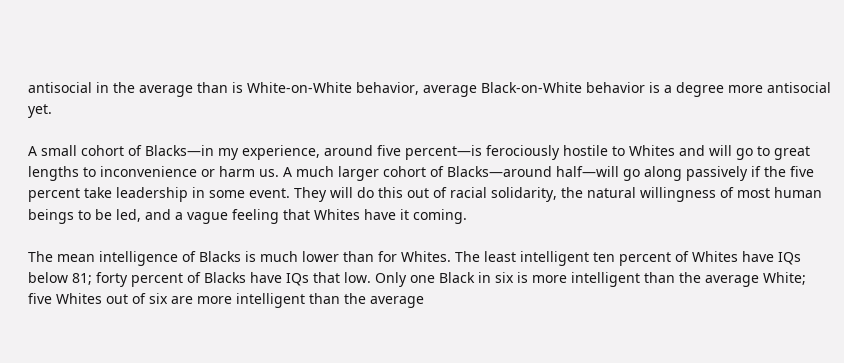antisocial in the average than is White-on-White behavior, average Black-on-White behavior is a degree more antisocial yet.

A small cohort of Blacks—in my experience, around five percent—is ferociously hostile to Whites and will go to great lengths to inconvenience or harm us. A much larger cohort of Blacks—around half—will go along passively if the five percent take leadership in some event. They will do this out of racial solidarity, the natural willingness of most human beings to be led, and a vague feeling that Whites have it coming.

The mean intelligence of Blacks is much lower than for Whites. The least intelligent ten percent of Whites have IQs below 81; forty percent of Blacks have IQs that low. Only one Black in six is more intelligent than the average White; five Whites out of six are more intelligent than the average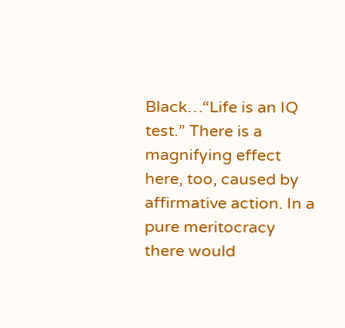Black…“Life is an IQ test.” There is a magnifying effect here, too, caused by affirmative action. In a pure meritocracy there would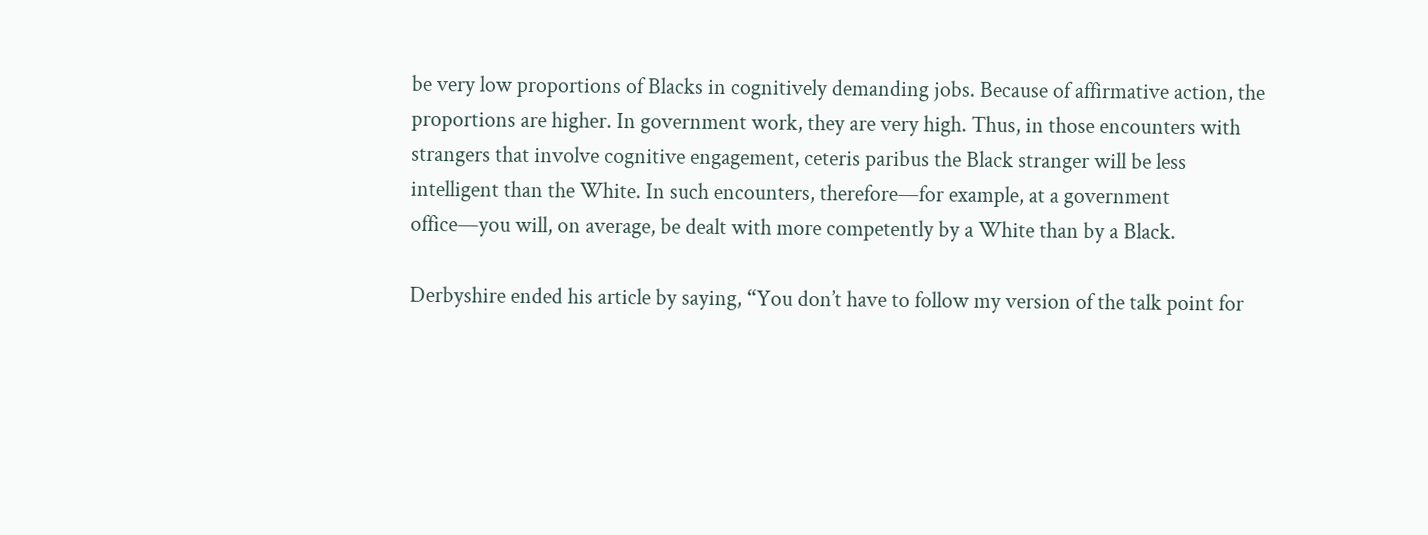be very low proportions of Blacks in cognitively demanding jobs. Because of affirmative action, the proportions are higher. In government work, they are very high. Thus, in those encounters with strangers that involve cognitive engagement, ceteris paribus the Black stranger will be less intelligent than the White. In such encounters, therefore—for example, at a government office—you will, on average, be dealt with more competently by a White than by a Black.

Derbyshire ended his article by saying, “You don’t have to follow my version of the talk point for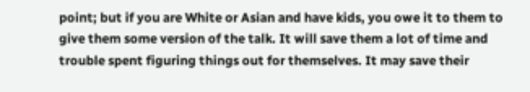point; but if you are White or Asian and have kids, you owe it to them to give them some version of the talk. It will save them a lot of time and trouble spent figuring things out for themselves. It may save their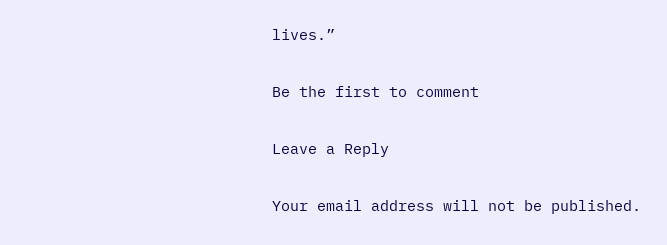lives.”

Be the first to comment

Leave a Reply

Your email address will not be published.